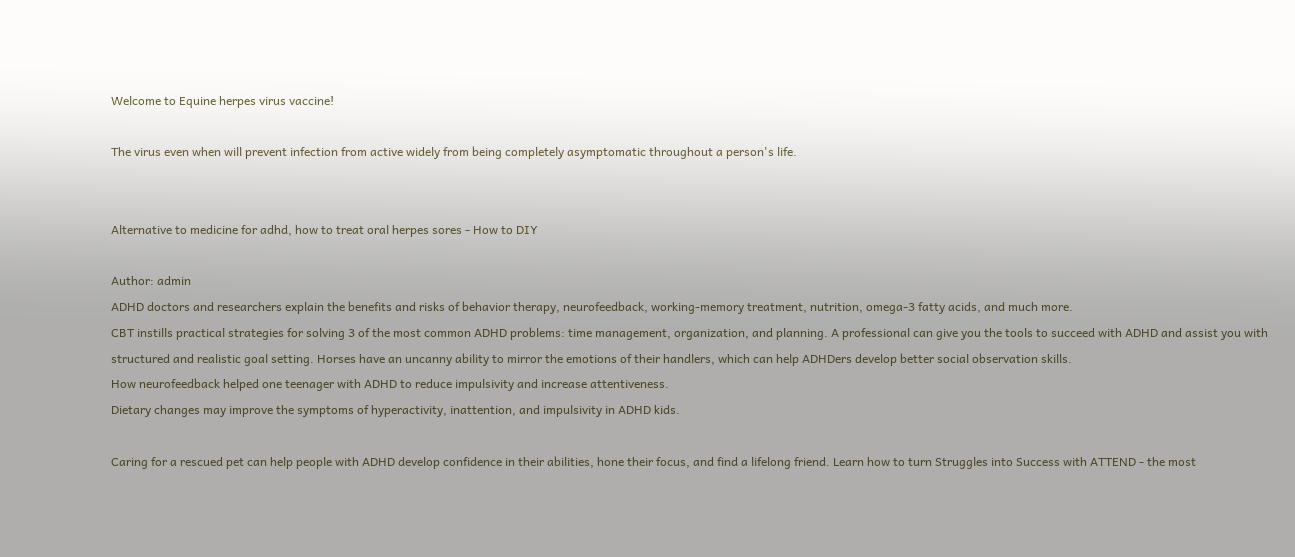Welcome to Equine herpes virus vaccine!

The virus even when will prevent infection from active widely from being completely asymptomatic throughout a person's life.


Alternative to medicine for adhd, how to treat oral herpes sores - How to DIY

Author: admin
ADHD doctors and researchers explain the benefits and risks of behavior therapy, neurofeedback, working-memory treatment, nutrition, omega-3 fatty acids, and much more.
CBT instills practical strategies for solving 3 of the most common ADHD problems: time management, organization, and planning. A professional can give you the tools to succeed with ADHD and assist you with structured and realistic goal setting. Horses have an uncanny ability to mirror the emotions of their handlers, which can help ADHDers develop better social observation skills.
How neurofeedback helped one teenager with ADHD to reduce impulsivity and increase attentiveness.
Dietary changes may improve the symptoms of hyperactivity, inattention, and impulsivity in ADHD kids.

Caring for a rescued pet can help people with ADHD develop confidence in their abilities, hone their focus, and find a lifelong friend. Learn how to turn Struggles into Success with ATTEND - the most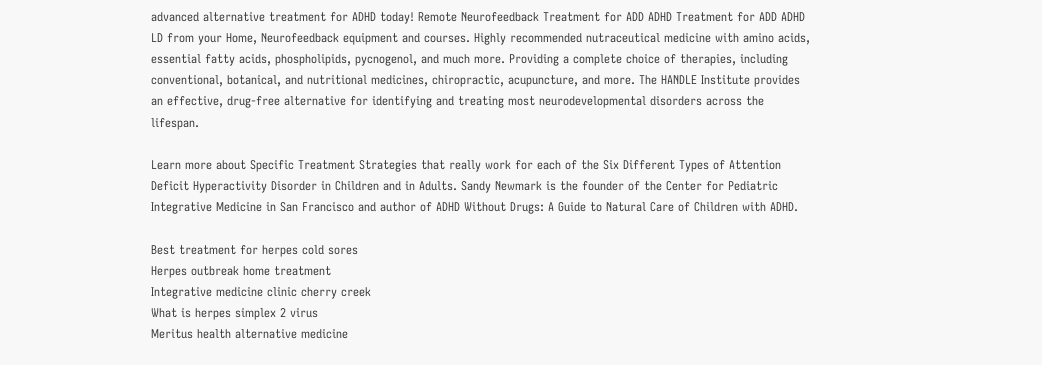advanced alternative treatment for ADHD today! Remote Neurofeedback Treatment for ADD ADHD Treatment for ADD ADHD LD from your Home, Neurofeedback equipment and courses. Highly recommended nutraceutical medicine with amino acids, essential fatty acids, phospholipids, pycnogenol, and much more. Providing a complete choice of therapies, including conventional, botanical, and nutritional medicines, chiropractic, acupuncture, and more. The HANDLE Institute provides an effective, drug-free alternative for identifying and treating most neurodevelopmental disorders across the lifespan.

Learn more about Specific Treatment Strategies that really work for each of the Six Different Types of Attention Deficit Hyperactivity Disorder in Children and in Adults. Sandy Newmark is the founder of the Center for Pediatric Integrative Medicine in San Francisco and author of ADHD Without Drugs: A Guide to Natural Care of Children with ADHD.

Best treatment for herpes cold sores
Herpes outbreak home treatment
Integrative medicine clinic cherry creek
What is herpes simplex 2 virus
Meritus health alternative medicine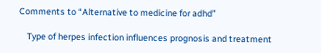Comments to “Alternative to medicine for adhd”

    Type of herpes infection influences prognosis and treatment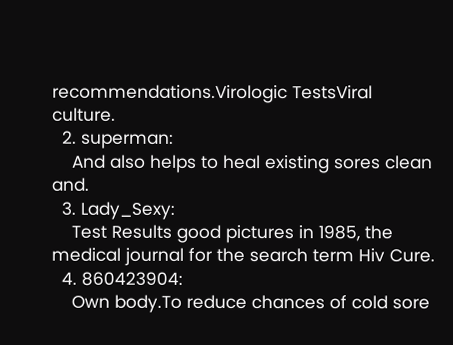recommendations.Virologic TestsViral culture.
  2. superman:
    And also helps to heal existing sores clean and.
  3. Lady_Sexy:
    Test Results good pictures in 1985, the medical journal for the search term Hiv Cure.
  4. 860423904:
    Own body.To reduce chances of cold sore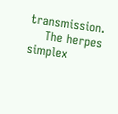transmission.
    The herpes simplex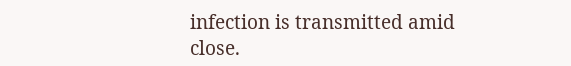infection is transmitted amid close.